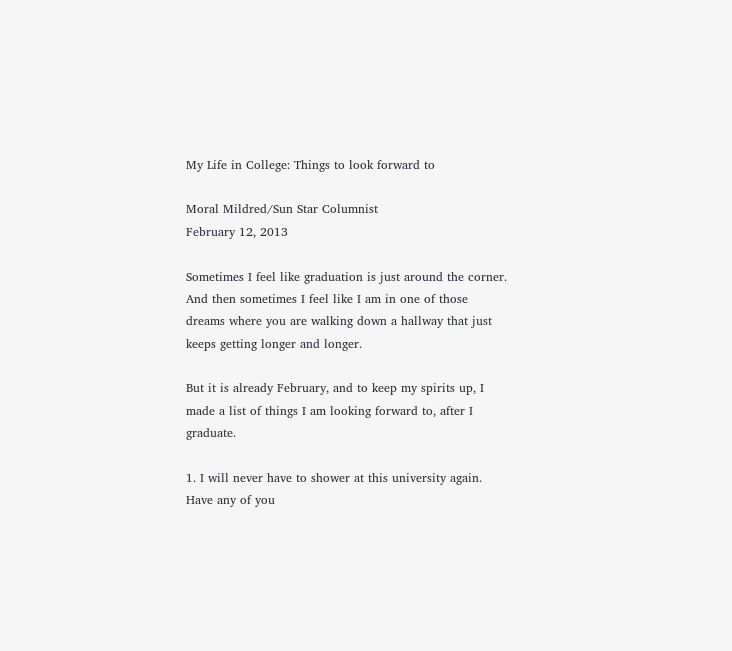My Life in College: Things to look forward to

Moral Mildred/Sun Star Columnist
February 12, 2013

Sometimes I feel like graduation is just around the corner. And then sometimes I feel like I am in one of those dreams where you are walking down a hallway that just keeps getting longer and longer.

But it is already February, and to keep my spirits up, I made a list of things I am looking forward to, after I graduate.

1. I will never have to shower at this university again. Have any of you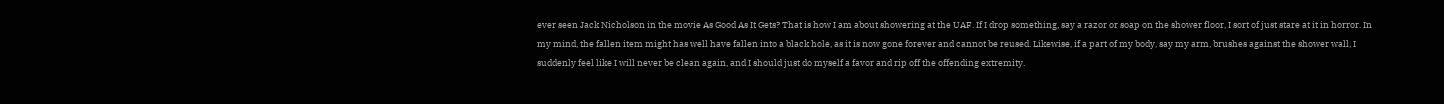ever seen Jack Nicholson in the movie As Good As It Gets? That is how I am about showering at the UAF. If I drop something, say a razor or soap on the shower floor, I sort of just stare at it in horror. In my mind, the fallen item might has well have fallen into a black hole, as it is now gone forever and cannot be reused. Likewise, if a part of my body, say my arm, brushes against the shower wall, I suddenly feel like I will never be clean again, and I should just do myself a favor and rip off the offending extremity.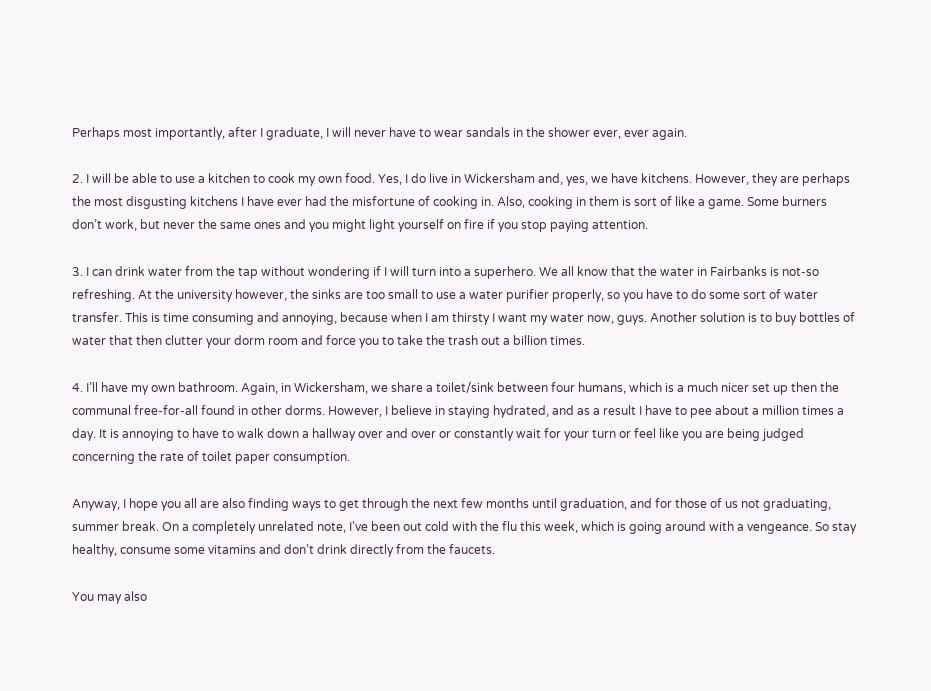Perhaps most importantly, after I graduate, I will never have to wear sandals in the shower ever, ever again.

2. I will be able to use a kitchen to cook my own food. Yes, I do live in Wickersham and, yes, we have kitchens. However, they are perhaps the most disgusting kitchens I have ever had the misfortune of cooking in. Also, cooking in them is sort of like a game. Some burners don’t work, but never the same ones and you might light yourself on fire if you stop paying attention.

3. I can drink water from the tap without wondering if I will turn into a superhero. We all know that the water in Fairbanks is not-so refreshing. At the university however, the sinks are too small to use a water purifier properly, so you have to do some sort of water transfer. This is time consuming and annoying, because when I am thirsty I want my water now, guys. Another solution is to buy bottles of water that then clutter your dorm room and force you to take the trash out a billion times.

4. I’ll have my own bathroom. Again, in Wickersham, we share a toilet/sink between four humans, which is a much nicer set up then the communal free-for-all found in other dorms. However, I believe in staying hydrated, and as a result I have to pee about a million times a day. It is annoying to have to walk down a hallway over and over or constantly wait for your turn or feel like you are being judged concerning the rate of toilet paper consumption.

Anyway, I hope you all are also finding ways to get through the next few months until graduation, and for those of us not graduating, summer break. On a completely unrelated note, I’ve been out cold with the flu this week, which is going around with a vengeance. So stay healthy, consume some vitamins and don’t drink directly from the faucets.

You may also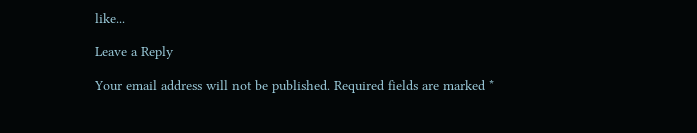like...

Leave a Reply

Your email address will not be published. Required fields are marked *